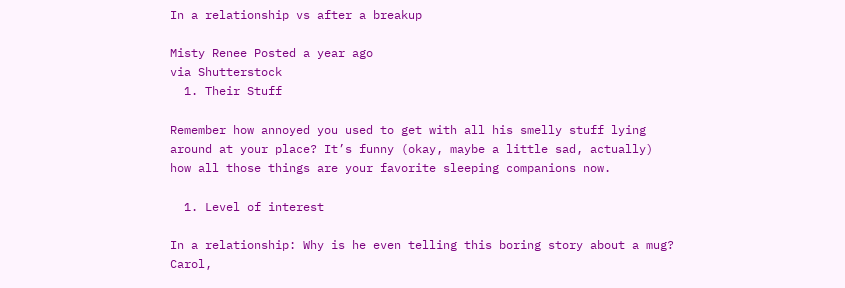In a relationship vs after a breakup

Misty Renee Posted a year ago
via Shutterstock
  1. Their Stuff

Remember how annoyed you used to get with all his smelly stuff lying around at your place? It’s funny (okay, maybe a little sad, actually) how all those things are your favorite sleeping companions now.

  1. Level of interest

In a relationship: Why is he even telling this boring story about a mug? Carol,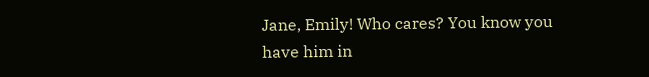Jane, Emily! Who cares? You know you have him in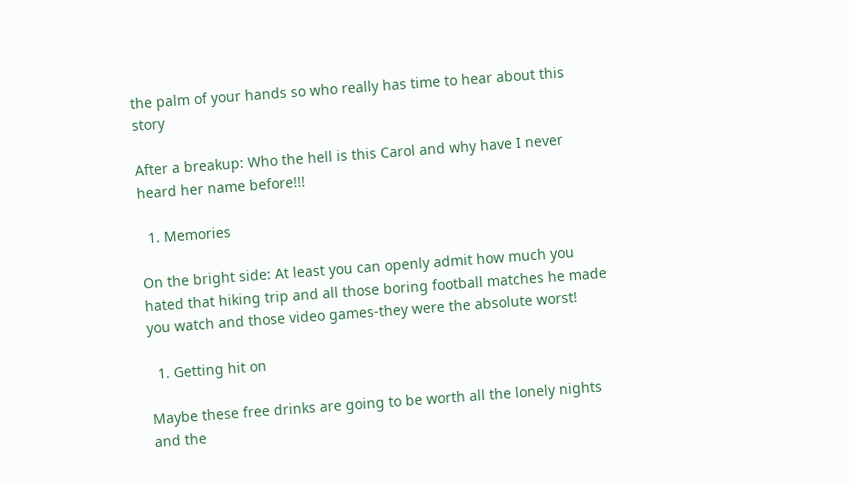the palm of your hands so who really has time to hear about this story

After a breakup: Who the hell is this Carol and why have I never heard her name before!!!

  1. Memories

On the bright side: At least you can openly admit how much you hated that hiking trip and all those boring football matches he made you watch and those video games-they were the absolute worst!

  1. Getting hit on

Maybe these free drinks are going to be worth all the lonely nights and the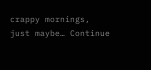crappy mornings, just maybe… Continue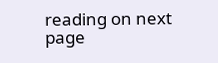reading on next page